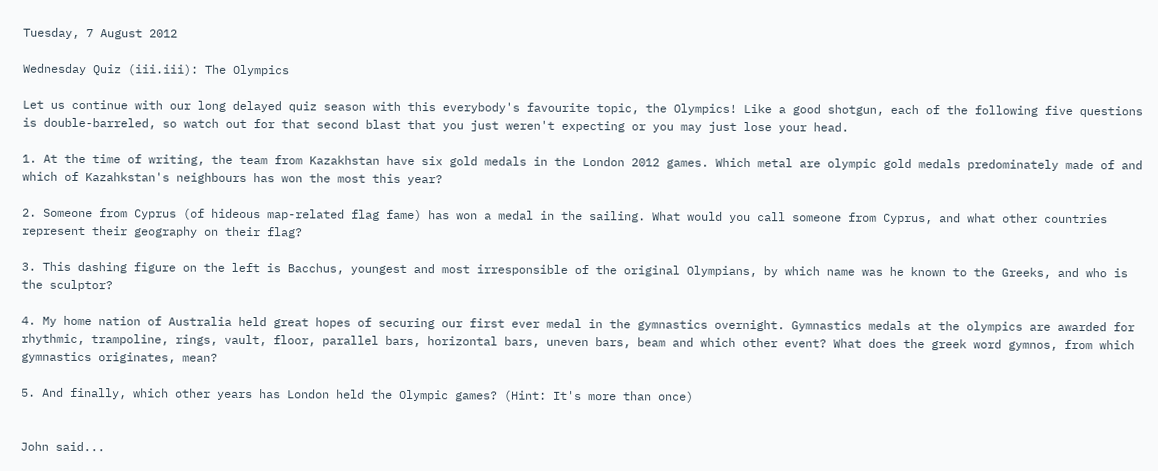Tuesday, 7 August 2012

Wednesday Quiz (iii.iii): The Olympics

Let us continue with our long delayed quiz season with this everybody's favourite topic, the Olympics! Like a good shotgun, each of the following five questions is double-barreled, so watch out for that second blast that you just weren't expecting or you may just lose your head.

1. At the time of writing, the team from Kazakhstan have six gold medals in the London 2012 games. Which metal are olympic gold medals predominately made of and which of Kazahkstan's neighbours has won the most this year?

2. Someone from Cyprus (of hideous map-related flag fame) has won a medal in the sailing. What would you call someone from Cyprus, and what other countries represent their geography on their flag?

3. This dashing figure on the left is Bacchus, youngest and most irresponsible of the original Olympians, by which name was he known to the Greeks, and who is the sculptor?

4. My home nation of Australia held great hopes of securing our first ever medal in the gymnastics overnight. Gymnastics medals at the olympics are awarded for rhythmic, trampoline, rings, vault, floor, parallel bars, horizontal bars, uneven bars, beam and which other event? What does the greek word gymnos, from which gymnastics originates, mean?

5. And finally, which other years has London held the Olympic games? (Hint: It's more than once)


John said...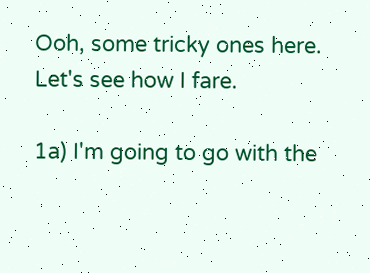Ooh, some tricky ones here. Let's see how I fare.

1a) I'm going to go with the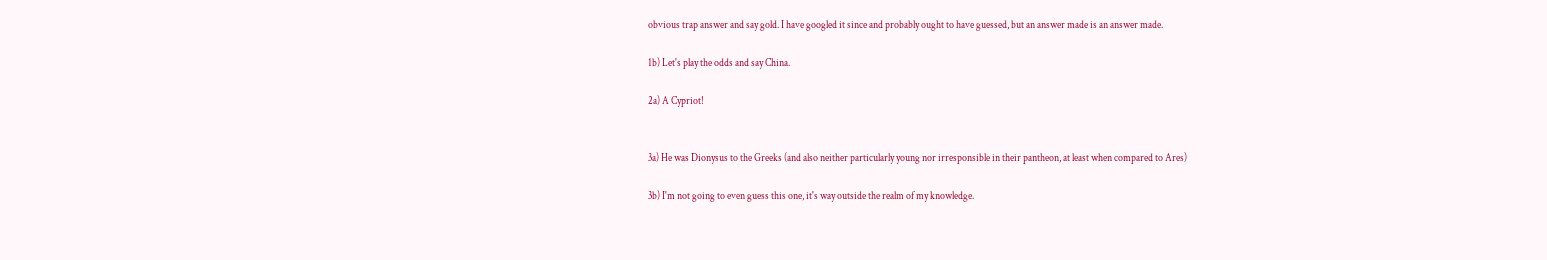obvious trap answer and say gold. I have googled it since and probably ought to have guessed, but an answer made is an answer made.

1b) Let's play the odds and say China.

2a) A Cypriot!


3a) He was Dionysus to the Greeks (and also neither particularly young nor irresponsible in their pantheon, at least when compared to Ares)

3b) I'm not going to even guess this one, it's way outside the realm of my knowledge.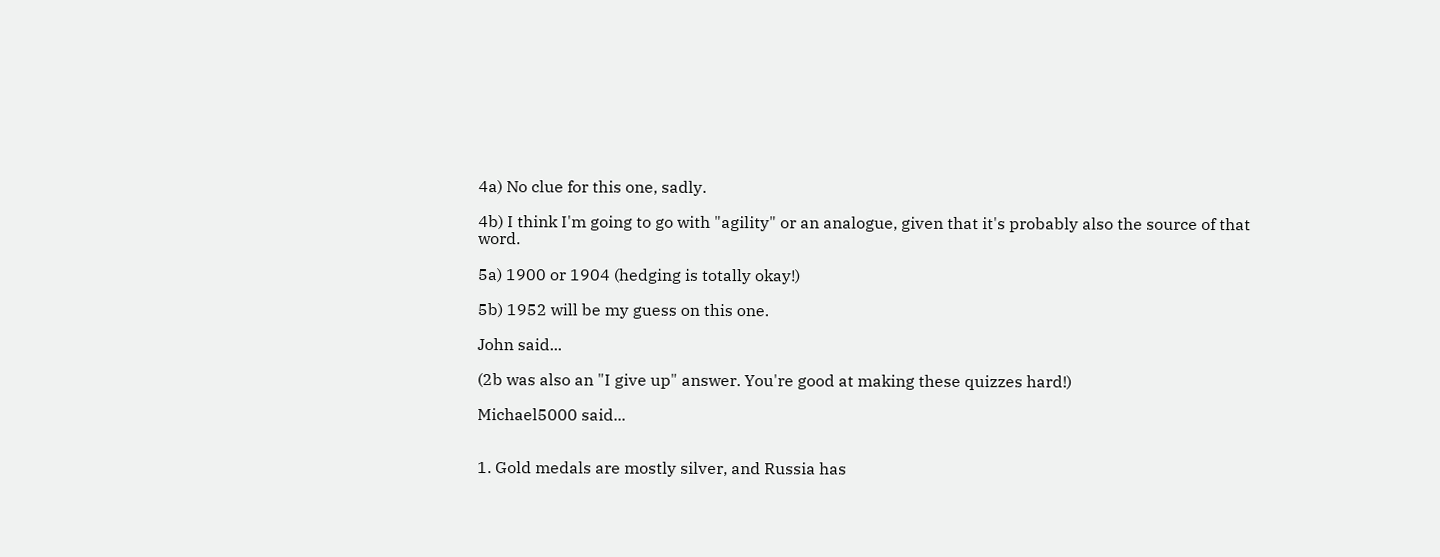4a) No clue for this one, sadly.

4b) I think I'm going to go with "agility" or an analogue, given that it's probably also the source of that word.

5a) 1900 or 1904 (hedging is totally okay!)

5b) 1952 will be my guess on this one.

John said...

(2b was also an "I give up" answer. You're good at making these quizzes hard!)

Michael5000 said...


1. Gold medals are mostly silver, and Russia has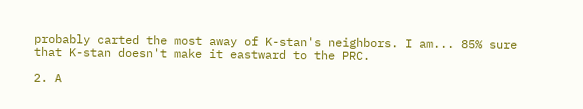probably carted the most away of K-stan's neighbors. I am... 85% sure that K-stan doesn't make it eastward to the PRC.

2. A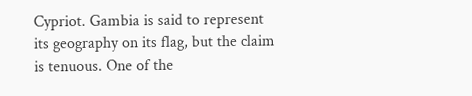Cypriot. Gambia is said to represent its geography on its flag, but the claim is tenuous. One of the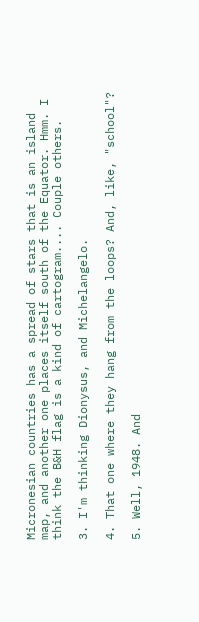Micronesian countries has a spread of stars that is an island map, and another one places itself south of the Equator. Hmm. I think the B&H flag is a kind of cartogram.... Couple others.

3. I'm thinking Dionysus, and Michelangelo.

4. That one where they hang from the loops? And, like, "school"?

5. Well, 1948. And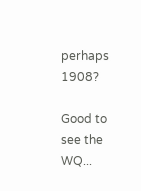perhaps 1908?

Good to see the WQ...